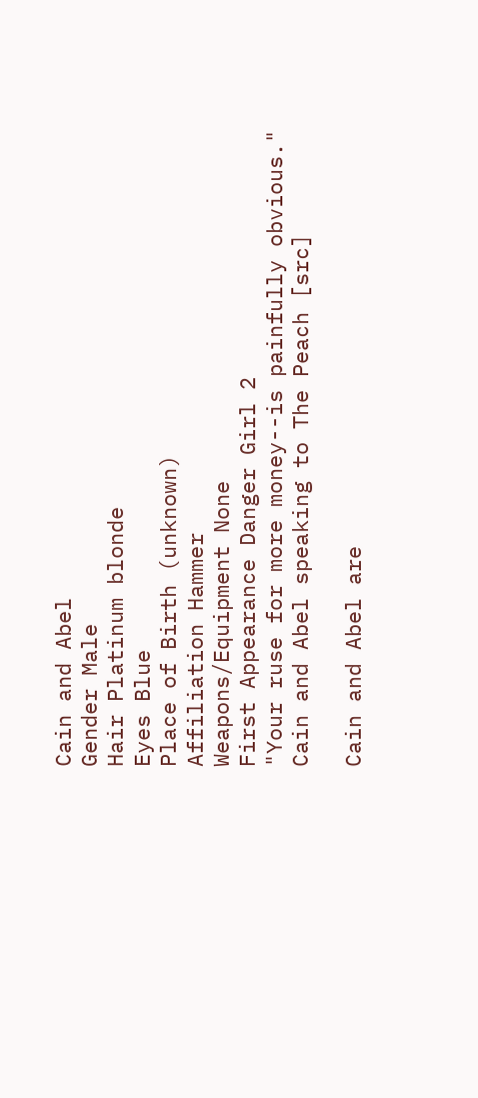Cain and Abel
Gender Male
Hair Platinum blonde
Eyes Blue
Place of Birth (unknown)
Affiliation Hammer
Weapons/Equipment None
First Appearance Danger Girl 2
"Your ruse for more money--is painfully obvious."
Cain and Abel speaking to The Peach [src]

Cain and Abel are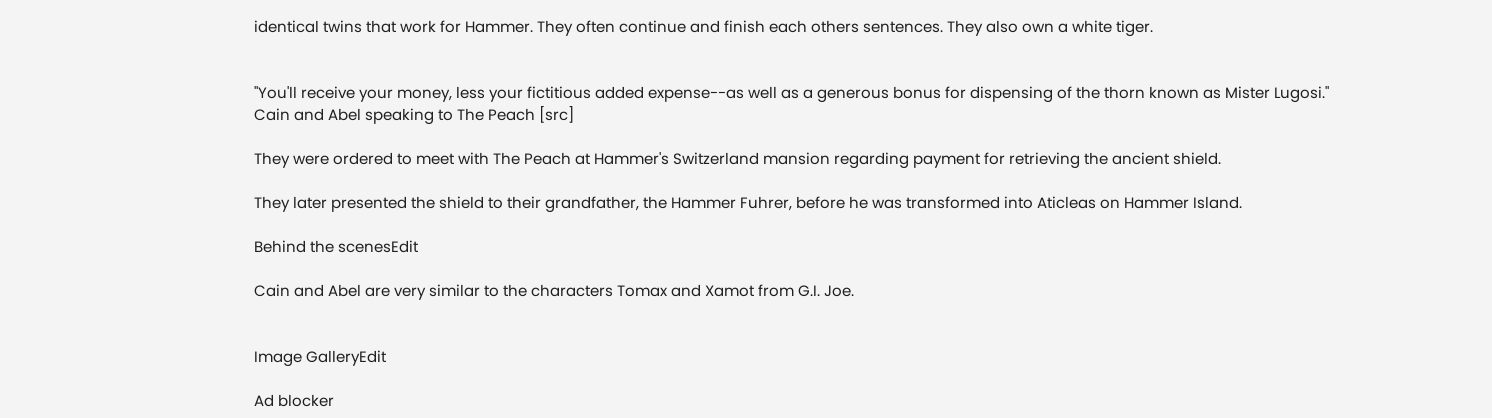identical twins that work for Hammer. They often continue and finish each others sentences. They also own a white tiger.


"You'll receive your money, less your fictitious added expense--as well as a generous bonus for dispensing of the thorn known as Mister Lugosi."
Cain and Abel speaking to The Peach [src]

They were ordered to meet with The Peach at Hammer's Switzerland mansion regarding payment for retrieving the ancient shield.

They later presented the shield to their grandfather, the Hammer Fuhrer, before he was transformed into Aticleas on Hammer Island.

Behind the scenesEdit

Cain and Abel are very similar to the characters Tomax and Xamot from G.I. Joe.


Image GalleryEdit

Ad blocker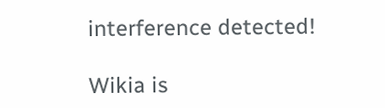interference detected!

Wikia is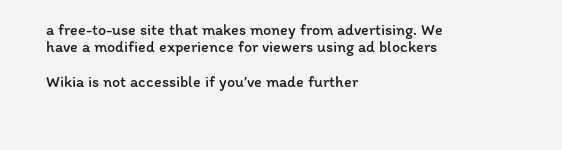a free-to-use site that makes money from advertising. We have a modified experience for viewers using ad blockers

Wikia is not accessible if you’ve made further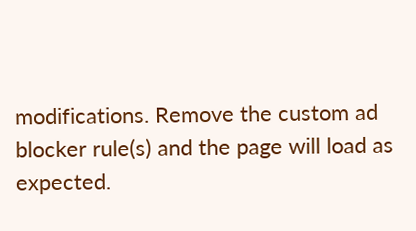modifications. Remove the custom ad blocker rule(s) and the page will load as expected.